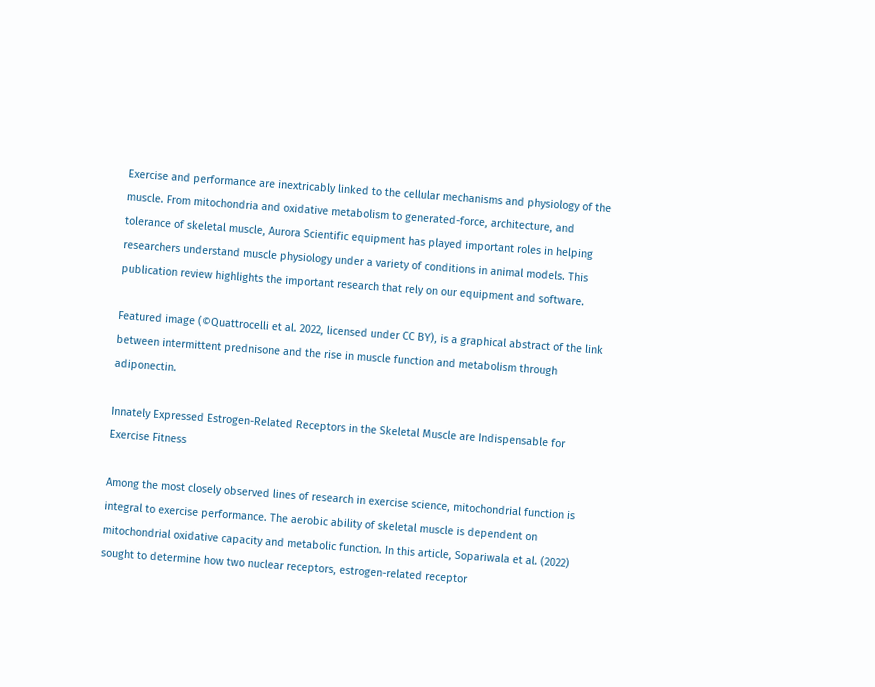Exercise and performance are inextricably linked to the cellular mechanisms and physiology of the muscle. From mitochondria and oxidative metabolism to generated-force, architecture, and tolerance of skeletal muscle, Aurora Scientific equipment has played important roles in helping researchers understand muscle physiology under a variety of conditions in animal models. This publication review highlights the important research that rely on our equipment and software.

Featured image (©Quattrocelli et al. 2022, licensed under CC BY), is a graphical abstract of the link between intermittent prednisone and the rise in muscle function and metabolism through adiponectin.

Innately Expressed Estrogen-Related Receptors in the Skeletal Muscle are Indispensable for Exercise Fitness

Among the most closely observed lines of research in exercise science, mitochondrial function is integral to exercise performance. The aerobic ability of skeletal muscle is dependent on mitochondrial oxidative capacity and metabolic function. In this article, Sopariwala et al. (2022) sought to determine how two nuclear receptors, estrogen-related receptor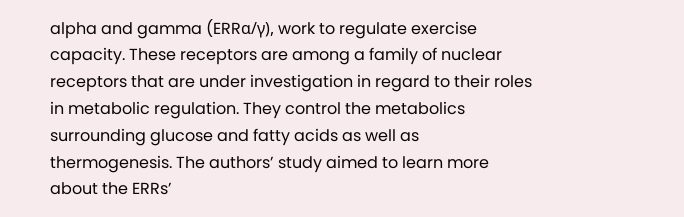alpha and gamma (ERRα/γ), work to regulate exercise capacity. These receptors are among a family of nuclear receptors that are under investigation in regard to their roles in metabolic regulation. They control the metabolics surrounding glucose and fatty acids as well as thermogenesis. The authors’ study aimed to learn more about the ERRs’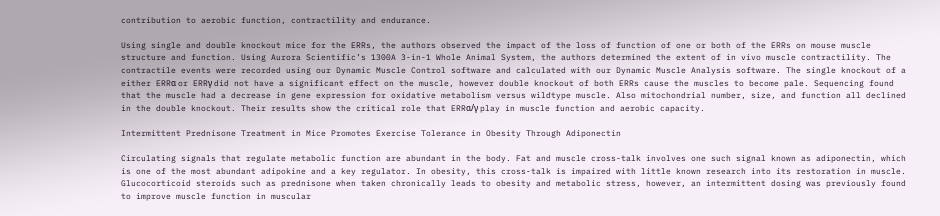contribution to aerobic function, contractility and endurance.

Using single and double knockout mice for the ERRs, the authors observed the impact of the loss of function of one or both of the ERRs on mouse muscle structure and function. Using Aurora Scientific’s 1300A 3-in-1 Whole Animal System, the authors determined the extent of in vivo muscle contractility. The contractile events were recorded using our Dynamic Muscle Control software and calculated with our Dynamic Muscle Analysis software. The single knockout of a either ERRα or ERRγ did not have a significant effect on the muscle, however double knockout of both ERRs cause the muscles to become pale. Sequencing found that the muscle had a decrease in gene expression for oxidative metabolism versus wildtype muscle. Also mitochondrial number, size, and function all declined in the double knockout. Their results show the critical role that ERRα/γ play in muscle function and aerobic capacity.

Intermittent Prednisone Treatment in Mice Promotes Exercise Tolerance in Obesity Through Adiponectin

Circulating signals that regulate metabolic function are abundant in the body. Fat and muscle cross-talk involves one such signal known as adiponectin, which is one of the most abundant adipokine and a key regulator. In obesity, this cross-talk is impaired with little known research into its restoration in muscle. Glucocorticoid steroids such as prednisone when taken chronically leads to obesity and metabolic stress, however, an intermittent dosing was previously found to improve muscle function in muscular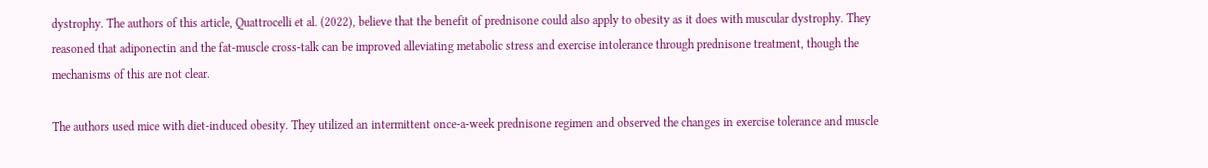dystrophy. The authors of this article, Quattrocelli et al. (2022), believe that the benefit of prednisone could also apply to obesity as it does with muscular dystrophy. They reasoned that adiponectin and the fat-muscle cross-talk can be improved alleviating metabolic stress and exercise intolerance through prednisone treatment, though the mechanisms of this are not clear.

The authors used mice with diet-induced obesity. They utilized an intermittent once-a-week prednisone regimen and observed the changes in exercise tolerance and muscle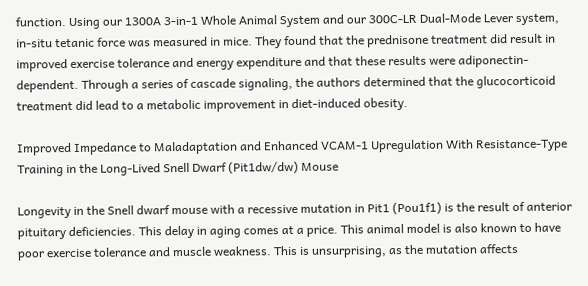function. Using our 1300A 3-in-1 Whole Animal System and our 300C-LR Dual-Mode Lever system, in-situ tetanic force was measured in mice. They found that the prednisone treatment did result in improved exercise tolerance and energy expenditure and that these results were adiponectin-dependent. Through a series of cascade signaling, the authors determined that the glucocorticoid treatment did lead to a metabolic improvement in diet-induced obesity.

Improved Impedance to Maladaptation and Enhanced VCAM-1 Upregulation With Resistance-Type Training in the Long-Lived Snell Dwarf (Pit1dw/dw) Mouse

Longevity in the Snell dwarf mouse with a recessive mutation in Pit1 (Pou1f1) is the result of anterior pituitary deficiencies. This delay in aging comes at a price. This animal model is also known to have poor exercise tolerance and muscle weakness. This is unsurprising, as the mutation affects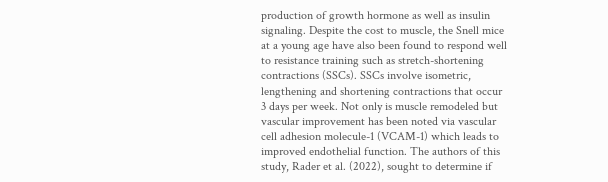production of growth hormone as well as insulin signaling. Despite the cost to muscle, the Snell mice at a young age have also been found to respond well to resistance training such as stretch-shortening contractions (SSCs). SSCs involve isometric, lengthening and shortening contractions that occur 3 days per week. Not only is muscle remodeled but vascular improvement has been noted via vascular cell adhesion molecule-1 (VCAM-1) which leads to improved endothelial function. The authors of this study, Rader et al. (2022), sought to determine if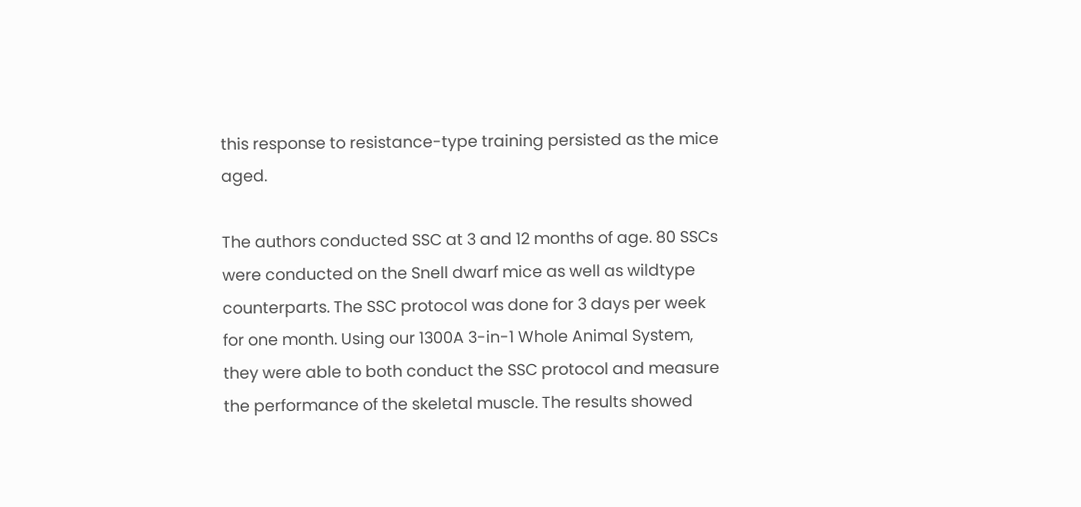this response to resistance-type training persisted as the mice aged.

The authors conducted SSC at 3 and 12 months of age. 80 SSCs were conducted on the Snell dwarf mice as well as wildtype counterparts. The SSC protocol was done for 3 days per week for one month. Using our 1300A 3-in-1 Whole Animal System, they were able to both conduct the SSC protocol and measure the performance of the skeletal muscle. The results showed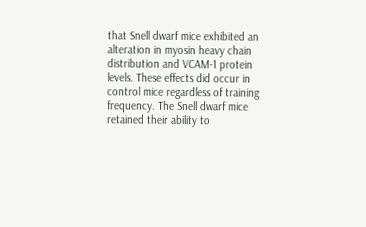that Snell dwarf mice exhibited an alteration in myosin heavy chain distribution and VCAM-1 protein levels. These effects did occur in control mice regardless of training frequency. The Snell dwarf mice retained their ability to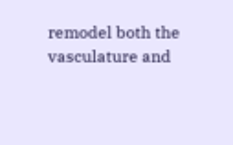remodel both the vasculature and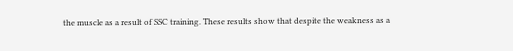the muscle as a result of SSC training. These results show that despite the weakness as a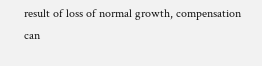result of loss of normal growth, compensation can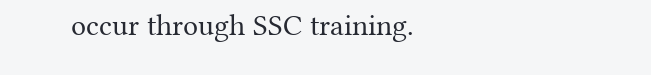occur through SSC training.